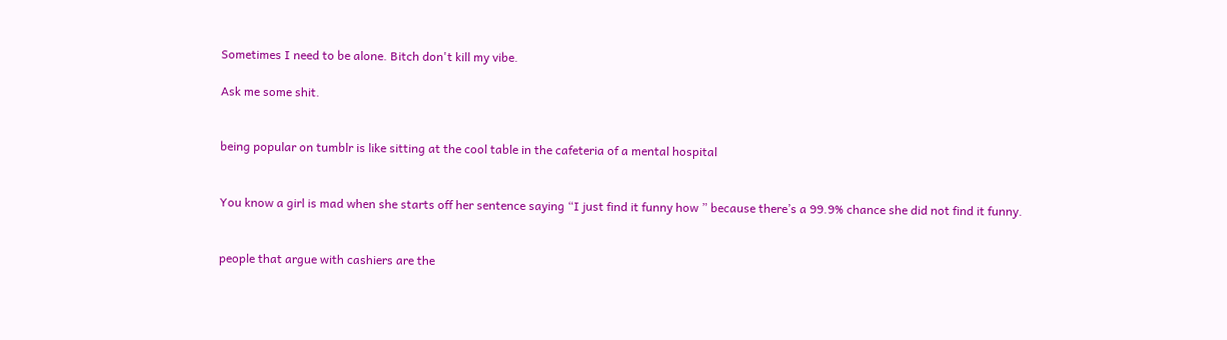Sometimes I need to be alone. Bitch don't kill my vibe.

Ask me some shit.


being popular on tumblr is like sitting at the cool table in the cafeteria of a mental hospital


You know a girl is mad when she starts off her sentence saying “I just find it funny how ” because there’s a 99.9% chance she did not find it funny.


people that argue with cashiers are the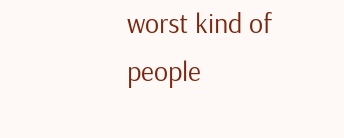worst kind of people